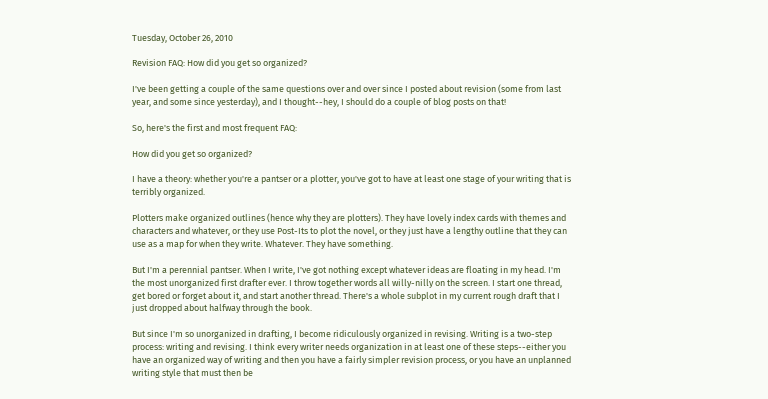Tuesday, October 26, 2010

Revision FAQ: How did you get so organized?

I've been getting a couple of the same questions over and over since I posted about revision (some from last year, and some since yesterday), and I thought--hey, I should do a couple of blog posts on that!

So, here's the first and most frequent FAQ:

How did you get so organized?

I have a theory: whether you're a pantser or a plotter, you've got to have at least one stage of your writing that is terribly organized.

Plotters make organized outlines (hence why they are plotters). They have lovely index cards with themes and characters and whatever, or they use Post-Its to plot the novel, or they just have a lengthy outline that they can use as a map for when they write. Whatever. They have something.

But I'm a perennial pantser. When I write, I've got nothing except whatever ideas are floating in my head. I'm the most unorganized first drafter ever. I throw together words all willy-nilly on the screen. I start one thread, get bored or forget about it, and start another thread. There's a whole subplot in my current rough draft that I just dropped about halfway through the book.

But since I'm so unorganized in drafting, I become ridiculously organized in revising. Writing is a two-step process: writing and revising. I think every writer needs organization in at least one of these steps--either you have an organized way of writing and then you have a fairly simpler revision process, or you have an unplanned writing style that must then be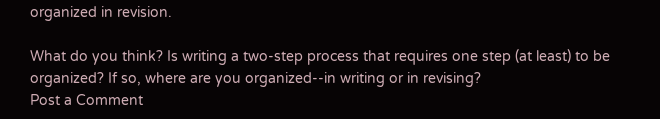organized in revision.

What do you think? Is writing a two-step process that requires one step (at least) to be organized? If so, where are you organized--in writing or in revising?
Post a Comment